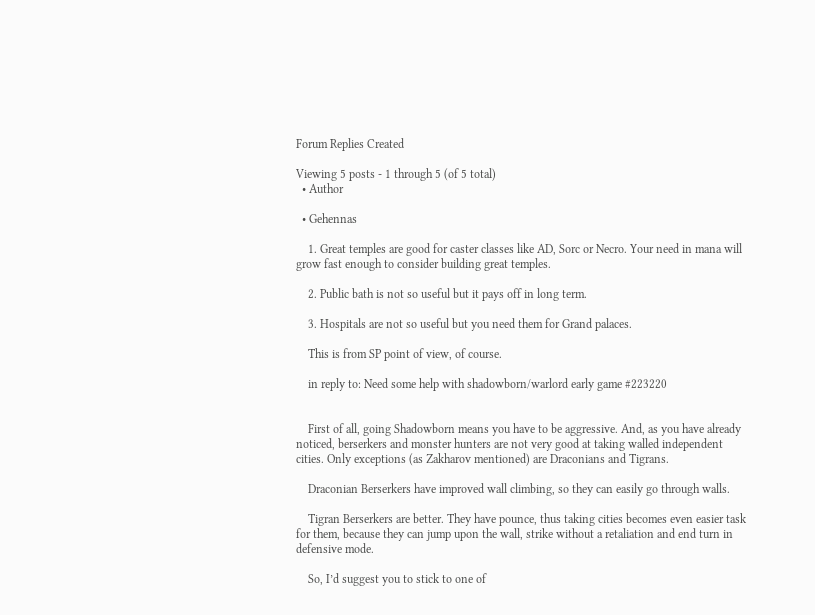Forum Replies Created

Viewing 5 posts - 1 through 5 (of 5 total)
  • Author

  • Gehennas

    1. Great temples are good for caster classes like AD, Sorc or Necro. Your need in mana will grow fast enough to consider building great temples.

    2. Public bath is not so useful but it pays off in long term.

    3. Hospitals are not so useful but you need them for Grand palaces.

    This is from SP point of view, of course.

    in reply to: Need some help with shadowborn/warlord early game #223220


    First of all, going Shadowborn means you have to be aggressive. And, as you have already noticed, berserkers and monster hunters are not very good at taking walled independent cities. Only exceptions (as Zakharov mentioned) are Draconians and Tigrans.

    Draconian Berserkers have improved wall climbing, so they can easily go through walls.

    Tigran Berserkers are better. They have pounce, thus taking cities becomes even easier task for them, because they can jump upon the wall, strike without a retaliation and end turn in defensive mode.

    So, I’d suggest you to stick to one of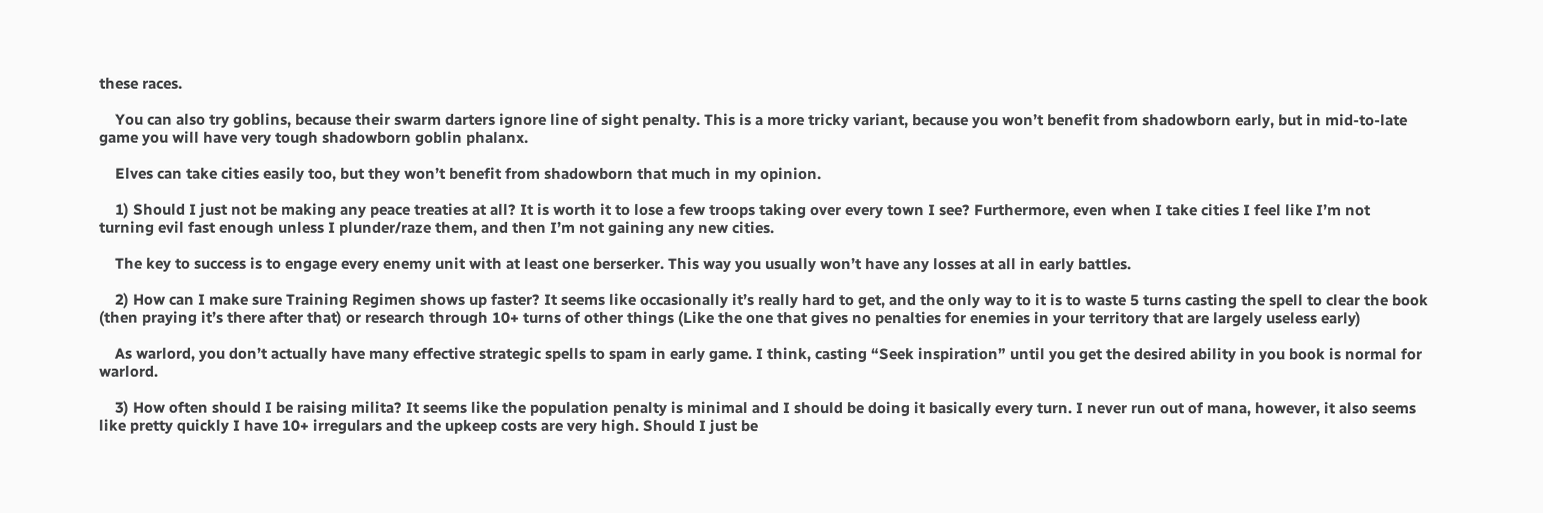these races.

    You can also try goblins, because their swarm darters ignore line of sight penalty. This is a more tricky variant, because you won’t benefit from shadowborn early, but in mid-to-late game you will have very tough shadowborn goblin phalanx.

    Elves can take cities easily too, but they won’t benefit from shadowborn that much in my opinion.

    1) Should I just not be making any peace treaties at all? It is worth it to lose a few troops taking over every town I see? Furthermore, even when I take cities I feel like I’m not turning evil fast enough unless I plunder/raze them, and then I’m not gaining any new cities.

    The key to success is to engage every enemy unit with at least one berserker. This way you usually won’t have any losses at all in early battles.

    2) How can I make sure Training Regimen shows up faster? It seems like occasionally it’s really hard to get, and the only way to it is to waste 5 turns casting the spell to clear the book (then praying it’s there after that) or research through 10+ turns of other things (Like the one that gives no penalties for enemies in your territory that are largely useless early)

    As warlord, you don’t actually have many effective strategic spells to spam in early game. I think, casting “Seek inspiration” until you get the desired ability in you book is normal for warlord.

    3) How often should I be raising milita? It seems like the population penalty is minimal and I should be doing it basically every turn. I never run out of mana, however, it also seems like pretty quickly I have 10+ irregulars and the upkeep costs are very high. Should I just be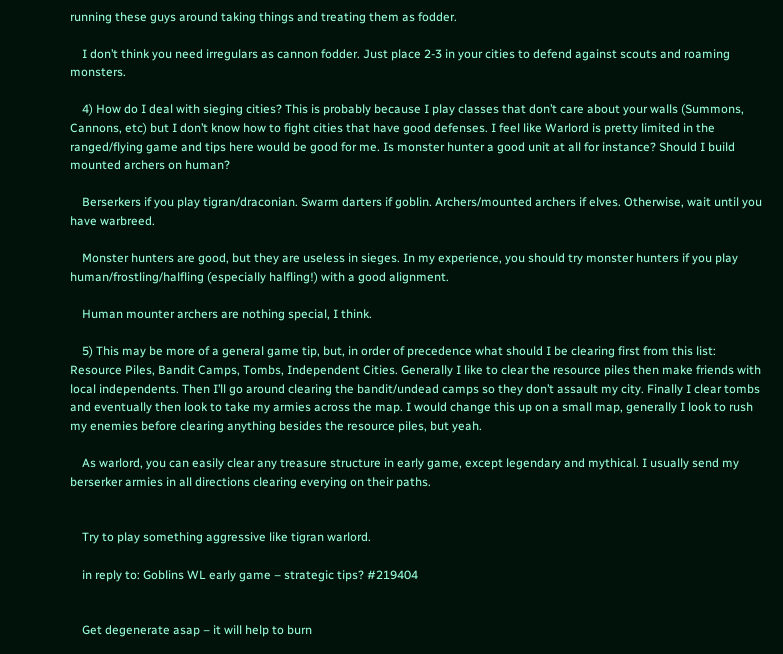running these guys around taking things and treating them as fodder.

    I don’t think you need irregulars as cannon fodder. Just place 2-3 in your cities to defend against scouts and roaming monsters.

    4) How do I deal with sieging cities? This is probably because I play classes that don’t care about your walls (Summons, Cannons, etc) but I don’t know how to fight cities that have good defenses. I feel like Warlord is pretty limited in the ranged/flying game and tips here would be good for me. Is monster hunter a good unit at all for instance? Should I build mounted archers on human?

    Berserkers if you play tigran/draconian. Swarm darters if goblin. Archers/mounted archers if elves. Otherwise, wait until you have warbreed.

    Monster hunters are good, but they are useless in sieges. In my experience, you should try monster hunters if you play human/frostling/halfling (especially halfling!) with a good alignment.

    Human mounter archers are nothing special, I think.

    5) This may be more of a general game tip, but, in order of precedence what should I be clearing first from this list: Resource Piles, Bandit Camps, Tombs, Independent Cities. Generally I like to clear the resource piles then make friends with local independents. Then I’ll go around clearing the bandit/undead camps so they don’t assault my city. Finally I clear tombs and eventually then look to take my armies across the map. I would change this up on a small map, generally I look to rush my enemies before clearing anything besides the resource piles, but yeah.

    As warlord, you can easily clear any treasure structure in early game, except legendary and mythical. I usually send my berserker armies in all directions clearing everying on their paths.


    Try to play something aggressive like tigran warlord.

    in reply to: Goblins WL early game – strategic tips? #219404


    Get degenerate asap – it will help to burn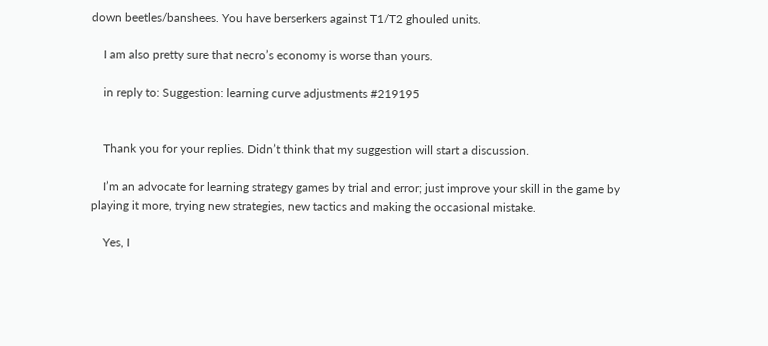down beetles/banshees. You have berserkers against T1/T2 ghouled units.

    I am also pretty sure that necro’s economy is worse than yours.

    in reply to: Suggestion: learning curve adjustments #219195


    Thank you for your replies. Didn’t think that my suggestion will start a discussion.

    I’m an advocate for learning strategy games by trial and error; just improve your skill in the game by playing it more, trying new strategies, new tactics and making the occasional mistake.

    Yes, I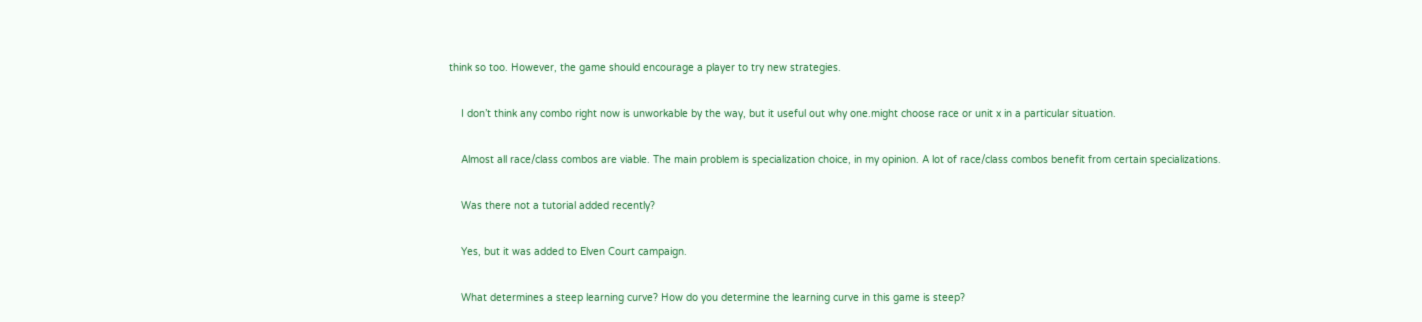think so too. However, the game should encourage a player to try new strategies.

    I don’t think any combo right now is unworkable by the way, but it useful out why one.might choose race or unit x in a particular situation.

    Almost all race/class combos are viable. The main problem is specialization choice, in my opinion. A lot of race/class combos benefit from certain specializations.

    Was there not a tutorial added recently?

    Yes, but it was added to Elven Court campaign.

    What determines a steep learning curve? How do you determine the learning curve in this game is steep?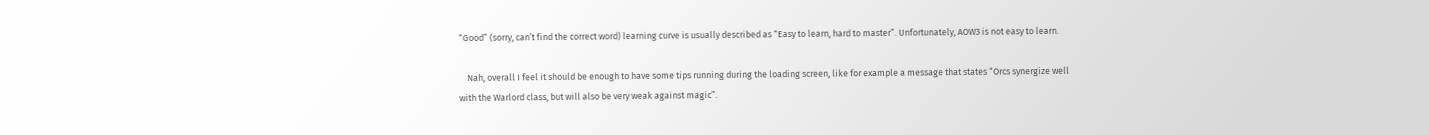“Good” (sorry, can’t find the correct word) learning curve is usually described as “Easy to learn, hard to master”. Unfortunately, AOW3 is not easy to learn.

    Nah, overall I feel it should be enough to have some tips running during the loading screen, like for example a message that states “Orcs synergize well with the Warlord class, but will also be very weak against magic”.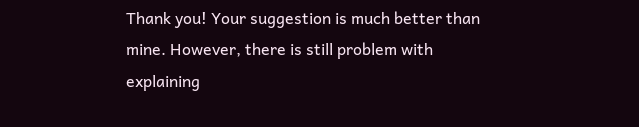Thank you! Your suggestion is much better than mine. However, there is still problem with explaining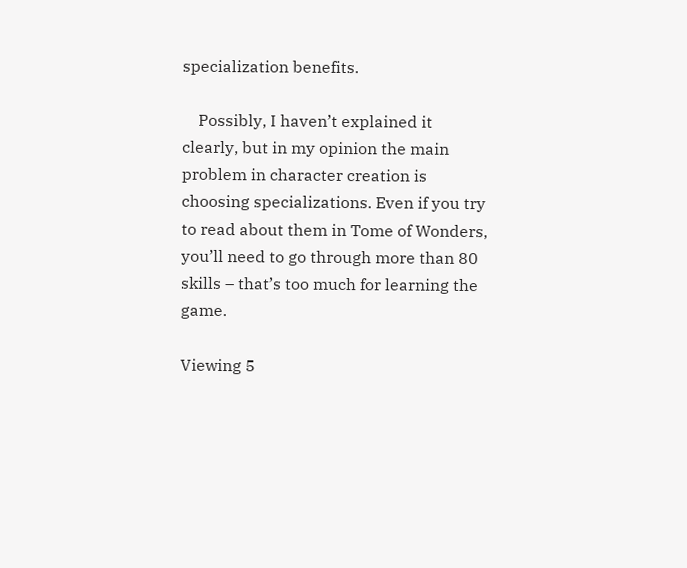specialization benefits.

    Possibly, I haven’t explained it clearly, but in my opinion the main problem in character creation is choosing specializations. Even if you try to read about them in Tome of Wonders, you’ll need to go through more than 80 skills – that’s too much for learning the game.

Viewing 5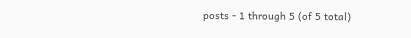posts - 1 through 5 (of 5 total)